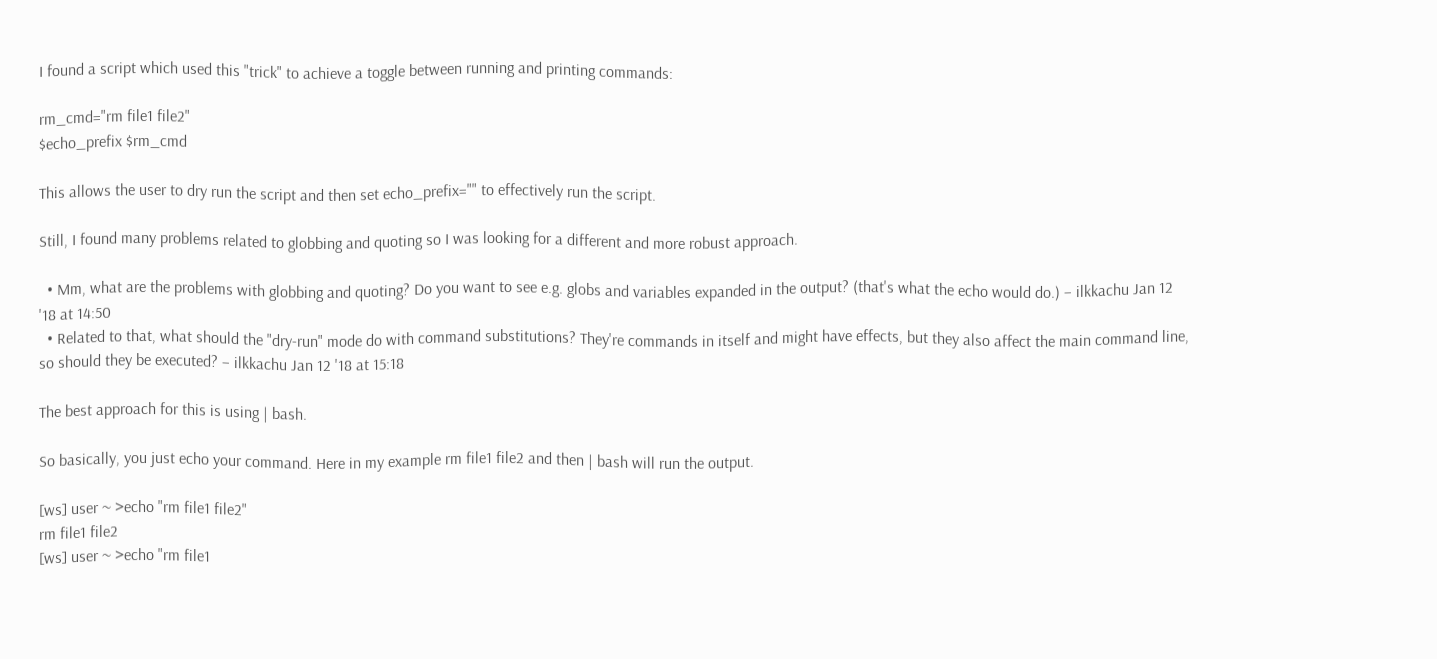I found a script which used this "trick" to achieve a toggle between running and printing commands:

rm_cmd="rm file1 file2"
$echo_prefix $rm_cmd

This allows the user to dry run the script and then set echo_prefix="" to effectively run the script.

Still, I found many problems related to globbing and quoting so I was looking for a different and more robust approach.

  • Mm, what are the problems with globbing and quoting? Do you want to see e.g. globs and variables expanded in the output? (that's what the echo would do.) – ilkkachu Jan 12 '18 at 14:50
  • Related to that, what should the "dry-run" mode do with command substitutions? They're commands in itself and might have effects, but they also affect the main command line, so should they be executed? – ilkkachu Jan 12 '18 at 15:18

The best approach for this is using | bash.

So basically, you just echo your command. Here in my example rm file1 file2 and then | bash will run the output.

[ws] user ~ >echo "rm file1 file2"
rm file1 file2
[ws] user ~ >echo "rm file1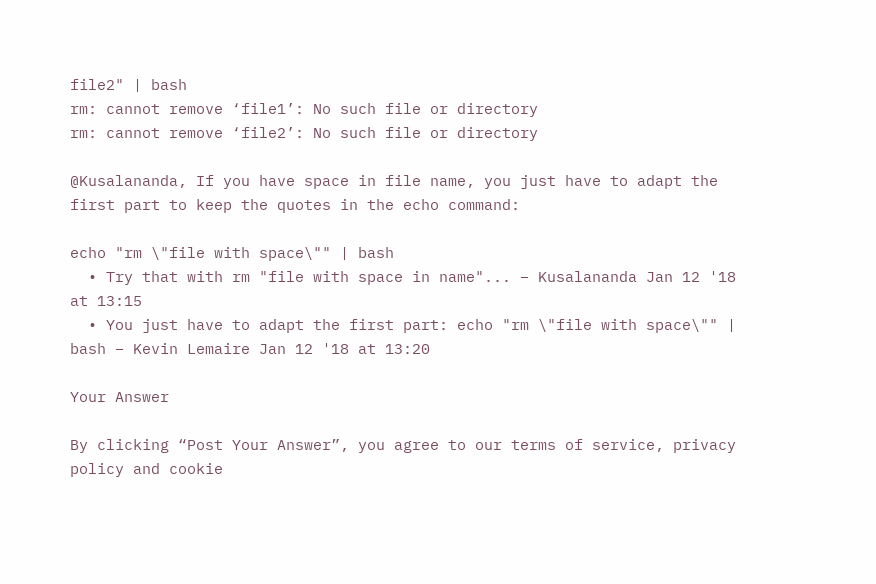file2" | bash
rm: cannot remove ‘file1’: No such file or directory
rm: cannot remove ‘file2’: No such file or directory

@Kusalananda, If you have space in file name, you just have to adapt the first part to keep the quotes in the echo command:

echo "rm \"file with space\"" | bash
  • Try that with rm "file with space in name"... – Kusalananda Jan 12 '18 at 13:15
  • You just have to adapt the first part: echo "rm \"file with space\"" | bash – Kevin Lemaire Jan 12 '18 at 13:20

Your Answer

By clicking “Post Your Answer”, you agree to our terms of service, privacy policy and cookie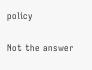policy

Not the answer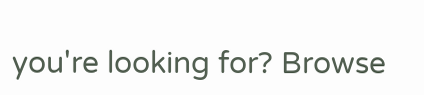you're looking for? Browse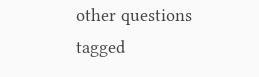other questions tagged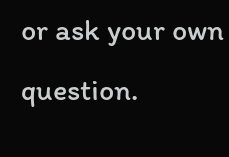or ask your own question.